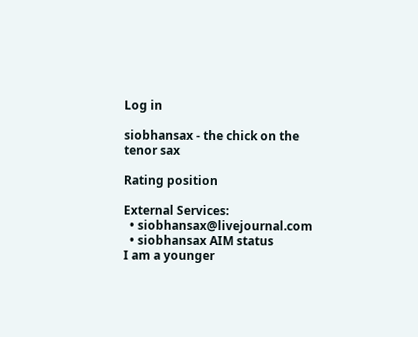Log in

siobhansax - the chick on the tenor sax

Rating position

External Services:
  • siobhansax@livejournal.com
  • siobhansax AIM status
I am a younger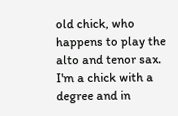old chick, who happens to play the alto and tenor sax. I'm a chick with a degree and in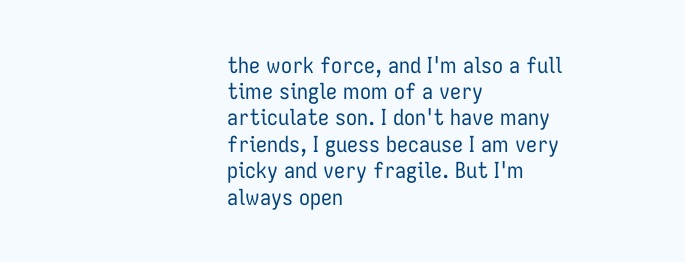the work force, and I'm also a full time single mom of a very articulate son. I don't have many friends, I guess because I am very picky and very fragile. But I'm always open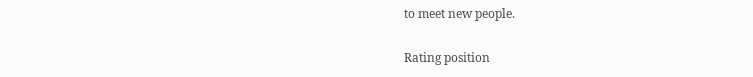to meet new people.

Rating position